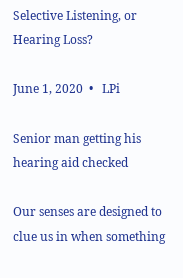Selective Listening, or Hearing Loss?

June 1, 2020  •   LPi

Senior man getting his hearing aid checked

Our senses are designed to clue us in when something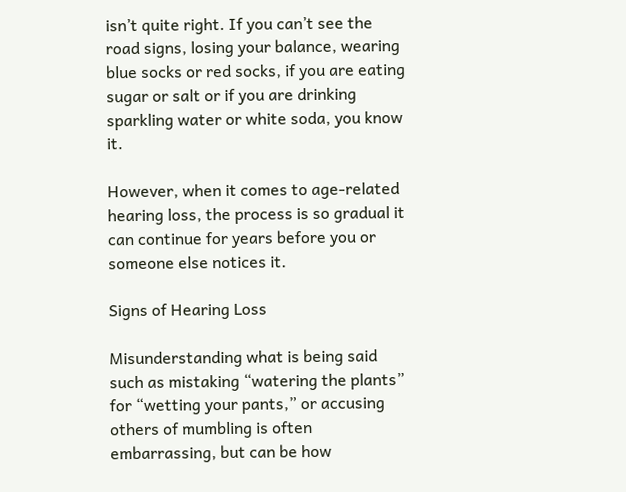isn’t quite right. If you can’t see the road signs, losing your balance, wearing blue socks or red socks, if you are eating sugar or salt or if you are drinking sparkling water or white soda, you know it.

However, when it comes to age-related hearing loss, the process is so gradual it can continue for years before you or someone else notices it.

Signs of Hearing Loss

Misunderstanding what is being said such as mistaking “watering the plants” for “wetting your pants,” or accusing others of mumbling is often embarrassing, but can be how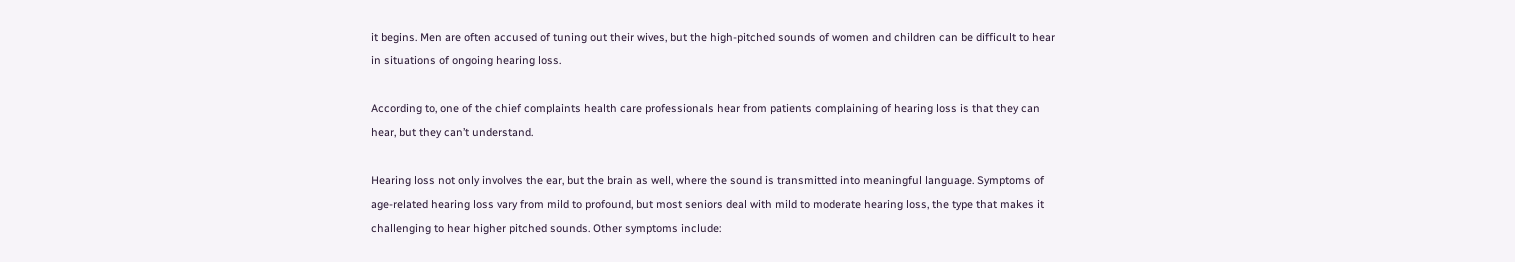it begins. Men are often accused of tuning out their wives, but the high-pitched sounds of women and children can be difficult to hear in situations of ongoing hearing loss.

According to, one of the chief complaints health care professionals hear from patients complaining of hearing loss is that they can hear, but they can’t understand.

Hearing loss not only involves the ear, but the brain as well, where the sound is transmitted into meaningful language. Symptoms of age-related hearing loss vary from mild to profound, but most seniors deal with mild to moderate hearing loss, the type that makes it challenging to hear higher pitched sounds. Other symptoms include: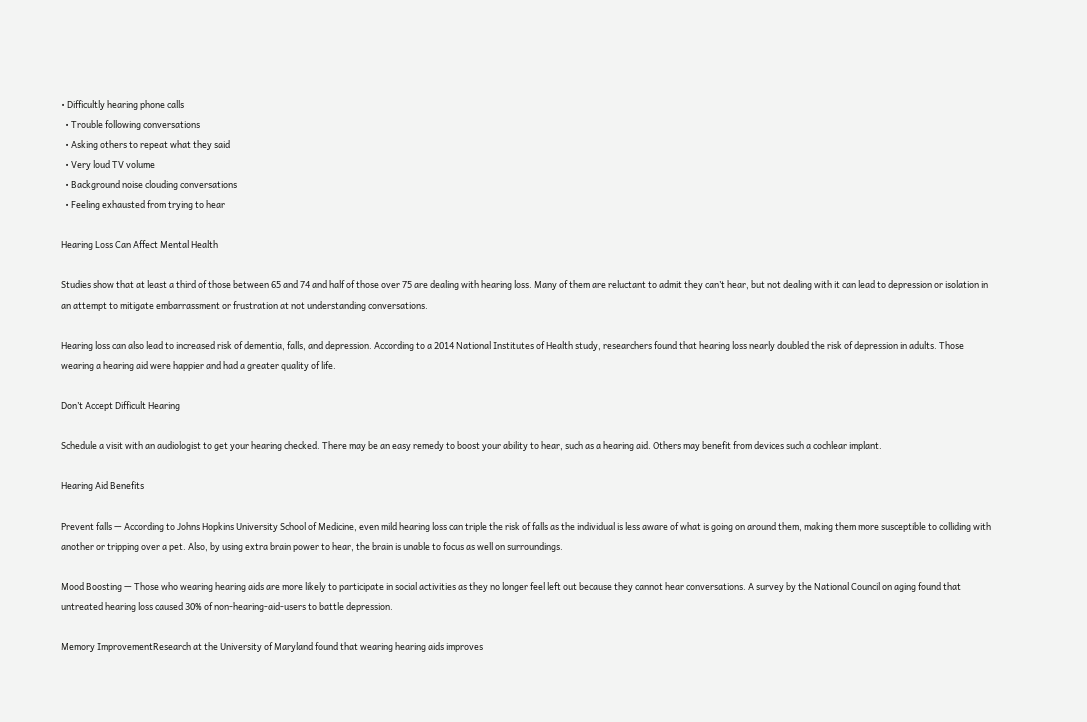• Difficultly hearing phone calls
  • Trouble following conversations
  • Asking others to repeat what they said
  • Very loud TV volume
  • Background noise clouding conversations
  • Feeling exhausted from trying to hear

Hearing Loss Can Affect Mental Health

Studies show that at least a third of those between 65 and 74 and half of those over 75 are dealing with hearing loss. Many of them are reluctant to admit they can’t hear, but not dealing with it can lead to depression or isolation in an attempt to mitigate embarrassment or frustration at not understanding conversations.

Hearing loss can also lead to increased risk of dementia, falls, and depression. According to a 2014 National Institutes of Health study, researchers found that hearing loss nearly doubled the risk of depression in adults. Those wearing a hearing aid were happier and had a greater quality of life.

Don’t Accept Difficult Hearing

Schedule a visit with an audiologist to get your hearing checked. There may be an easy remedy to boost your ability to hear, such as a hearing aid. Others may benefit from devices such a cochlear implant.

Hearing Aid Benefits

Prevent falls — According to Johns Hopkins University School of Medicine, even mild hearing loss can triple the risk of falls as the individual is less aware of what is going on around them, making them more susceptible to colliding with another or tripping over a pet. Also, by using extra brain power to hear, the brain is unable to focus as well on surroundings.

Mood Boosting — Those who wearing hearing aids are more likely to participate in social activities as they no longer feel left out because they cannot hear conversations. A survey by the National Council on aging found that untreated hearing loss caused 30% of non-hearing-aid-users to battle depression.

Memory ImprovementResearch at the University of Maryland found that wearing hearing aids improves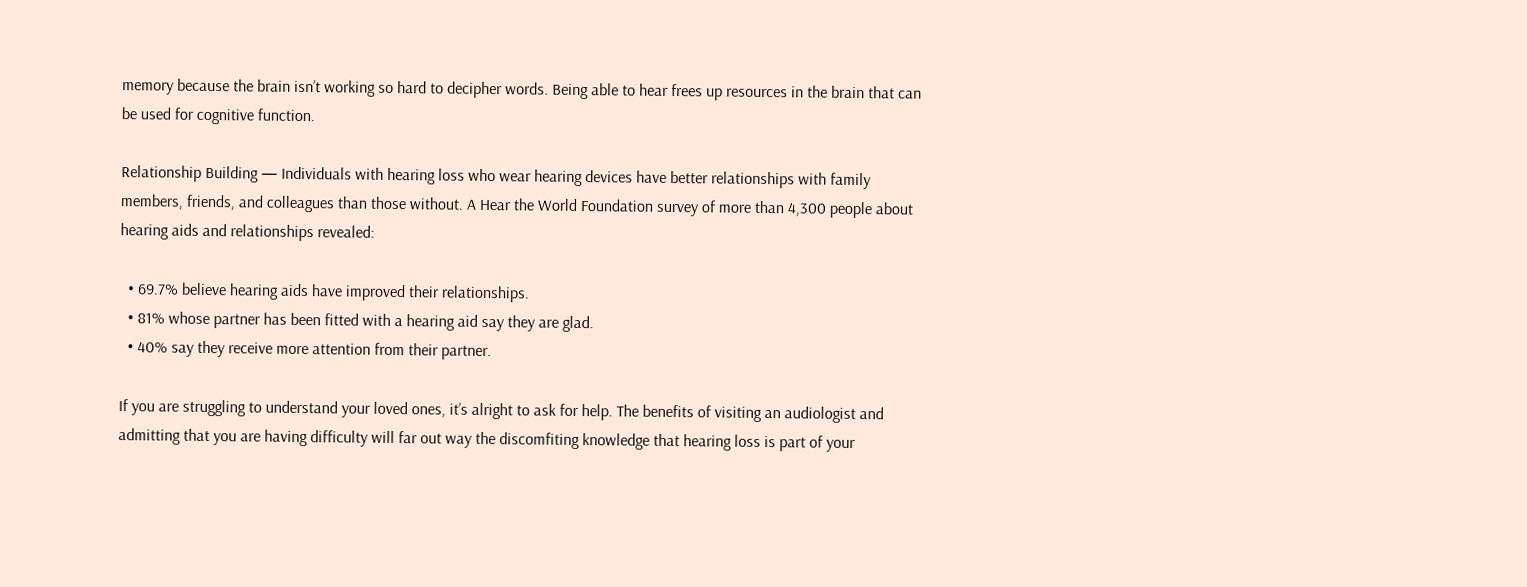memory because the brain isn’t working so hard to decipher words. Being able to hear frees up resources in the brain that can be used for cognitive function.

Relationship Building — Individuals with hearing loss who wear hearing devices have better relationships with family members, friends, and colleagues than those without. A Hear the World Foundation survey of more than 4,300 people about hearing aids and relationships revealed:

  • 69.7% believe hearing aids have improved their relationships.
  • 81% whose partner has been fitted with a hearing aid say they are glad.
  • 40% say they receive more attention from their partner.

If you are struggling to understand your loved ones, it’s alright to ask for help. The benefits of visiting an audiologist and admitting that you are having difficulty will far out way the discomfiting knowledge that hearing loss is part of your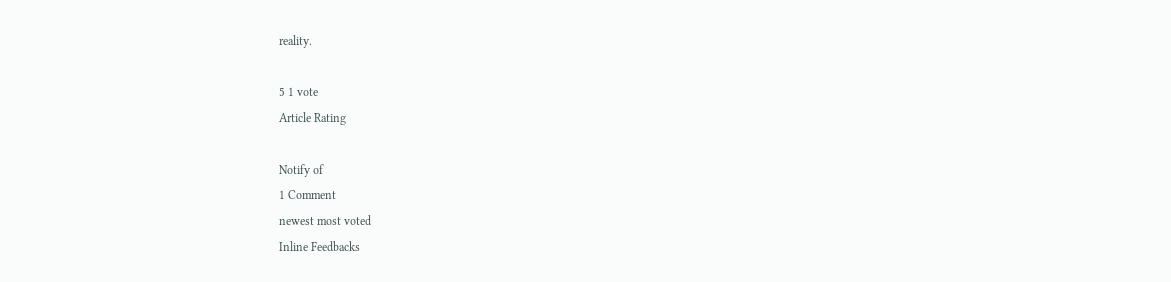reality.

5 1 vote
Article Rating

Notify of
1 Comment
newest most voted
Inline Feedbacks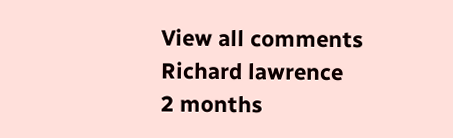View all comments
Richard lawrence
2 months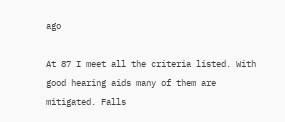ago

At 87 I meet all the criteria listed. With good hearing aids many of them are mitigated. Falls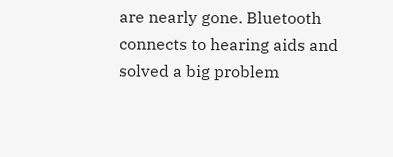are nearly gone. Bluetooth connects to hearing aids and solved a big problem